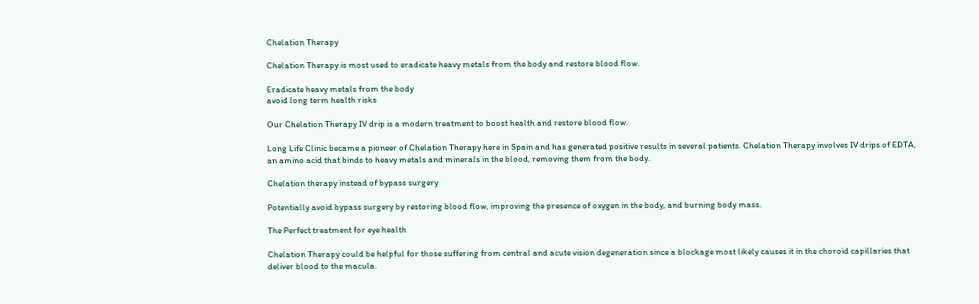Chelation Therapy

Chelation Therapy is most used to eradicate heavy metals from the body and restore blood flow.

Eradicate heavy metals from the body
avoid long term health risks

Our Chelation Therapy IV drip is a modern treatment to boost health and restore blood flow.

Long Life Clinic became a pioneer of Chelation Therapy here in Spain and has generated positive results in several patients. Chelation Therapy involves IV drips of EDTA, an amino acid that binds to heavy metals and minerals in the blood, removing them from the body.

Chelation therapy instead of bypass surgery

Potentially avoid bypass surgery by restoring blood flow, improving the presence of oxygen in the body, and burning body mass.

The Perfect treatment for eye health

Chelation Therapy could be helpful for those suffering from central and acute vision degeneration since a blockage most likely causes it in the choroid capillaries that deliver blood to the macula.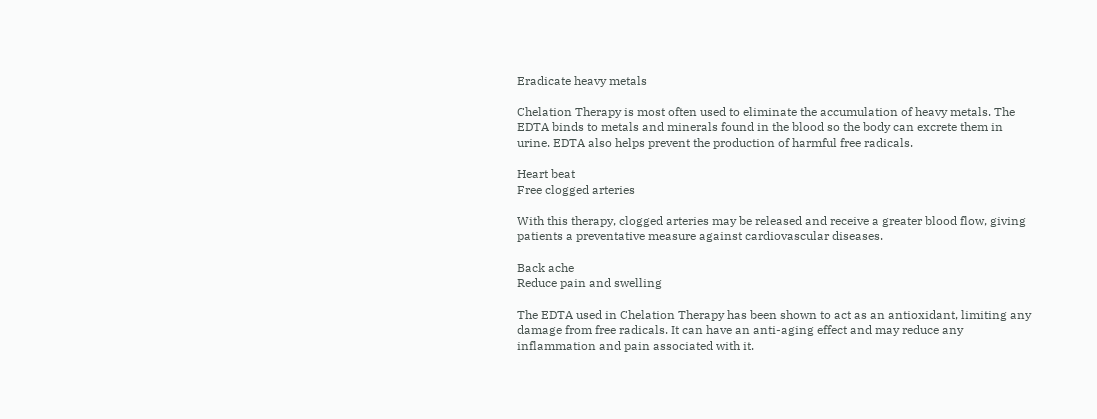Eradicate heavy metals

Chelation Therapy is most often used to eliminate the accumulation of heavy metals. The EDTA binds to metals and minerals found in the blood so the body can excrete them in urine. EDTA also helps prevent the production of harmful free radicals.

Heart beat
Free clogged arteries

With this therapy, clogged arteries may be released and receive a greater blood flow, giving patients a preventative measure against cardiovascular diseases.

Back ache
Reduce pain and swelling

The EDTA used in Chelation Therapy has been shown to act as an antioxidant, limiting any damage from free radicals. It can have an anti-aging effect and may reduce any inflammation and pain associated with it.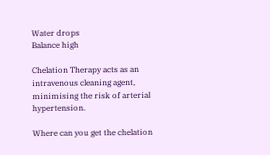Water drops
Balance high

Chelation Therapy acts as an intravenous cleaning agent, minimising the risk of arterial hypertension.

Where can you get the chelation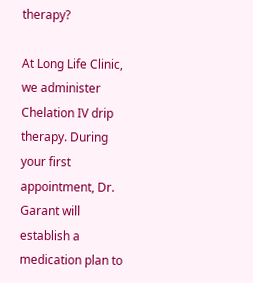therapy?

At Long Life Clinic, we administer Chelation IV drip therapy. During your first appointment, Dr. Garant will establish a medication plan to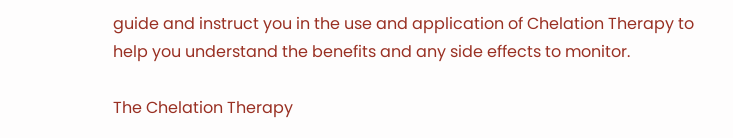guide and instruct you in the use and application of Chelation Therapy to help you understand the benefits and any side effects to monitor.

The Chelation Therapy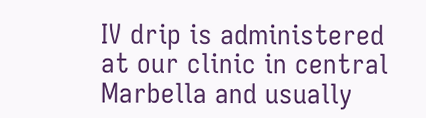IV drip is administered at our clinic in central Marbella and usually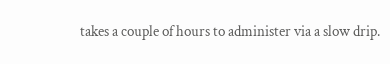takes a couple of hours to administer via a slow drip.